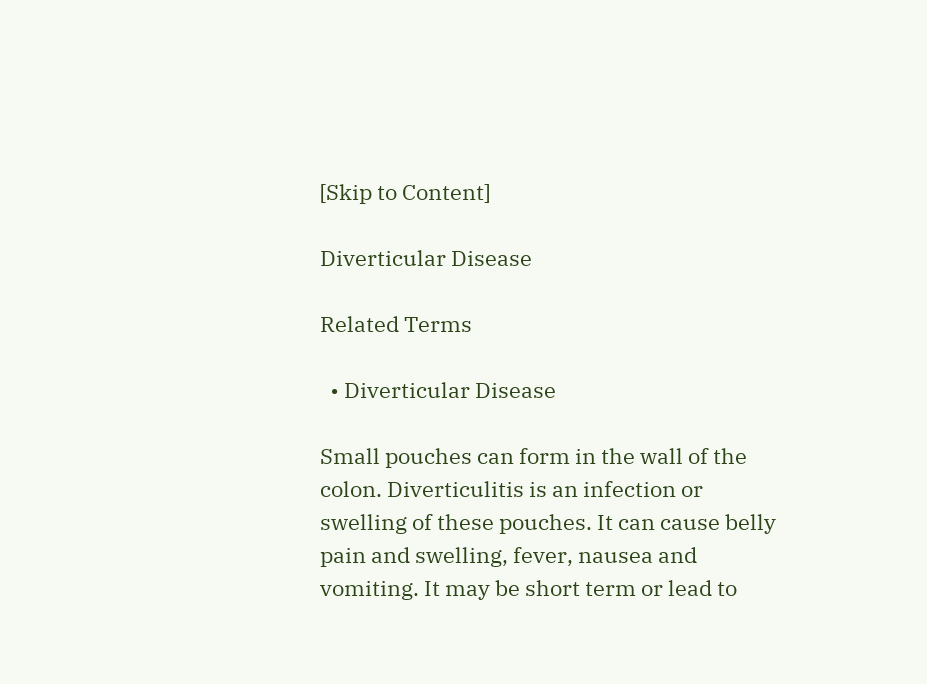[Skip to Content]

Diverticular Disease

Related Terms

  • Diverticular Disease

Small pouches can form in the wall of the colon. Diverticulitis is an infection or swelling of these pouches. It can cause belly pain and swelling, fever, nausea and vomiting. It may be short term or lead to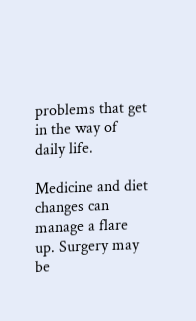problems that get in the way of daily life.

Medicine and diet changes can manage a flare up. Surgery may be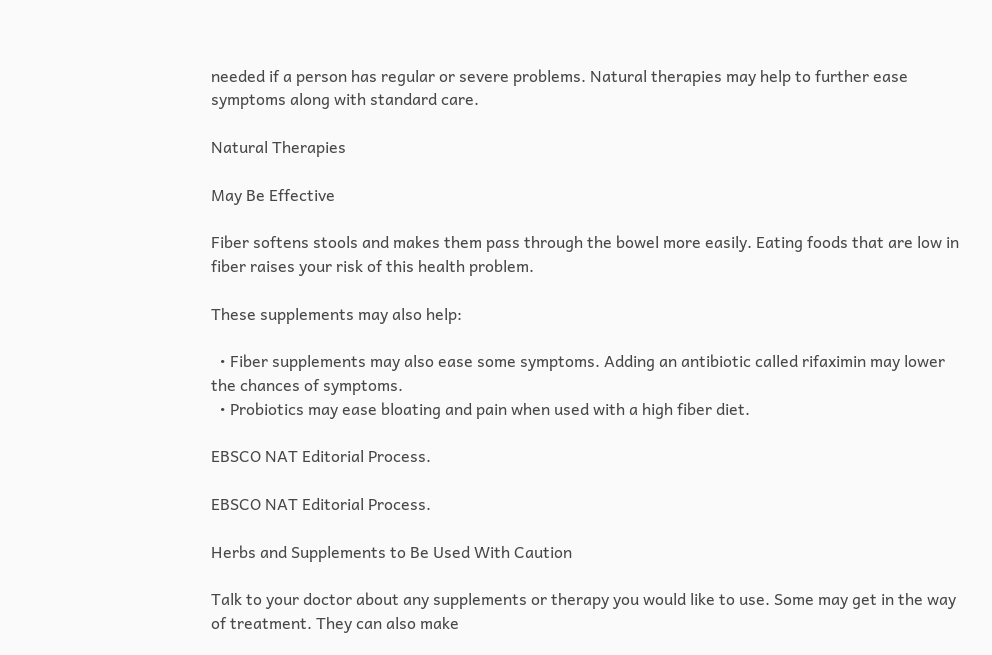needed if a person has regular or severe problems. Natural therapies may help to further ease symptoms along with standard care.

Natural Therapies

May Be Effective

Fiber softens stools and makes them pass through the bowel more easily. Eating foods that are low in fiber raises your risk of this health problem.

These supplements may also help:

  • Fiber supplements may also ease some symptoms. Adding an antibiotic called rifaximin may lower the chances of symptoms.
  • Probiotics may ease bloating and pain when used with a high fiber diet.

EBSCO NAT Editorial Process.

EBSCO NAT Editorial Process.

Herbs and Supplements to Be Used With Caution

Talk to your doctor about any supplements or therapy you would like to use. Some may get in the way of treatment. They can also make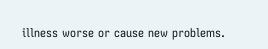illness worse or cause new problems.